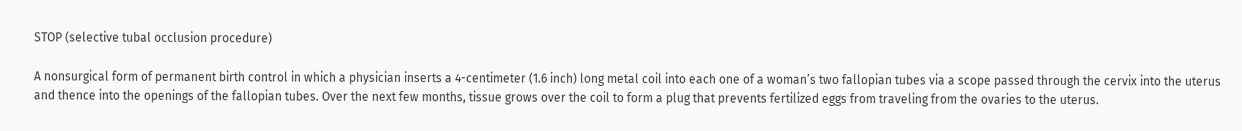STOP (selective tubal occlusion procedure)

A nonsurgical form of permanent birth control in which a physician inserts a 4-centimeter (1.6 inch) long metal coil into each one of a woman’s two fallopian tubes via a scope passed through the cervix into the uterus and thence into the openings of the fallopian tubes. Over the next few months, tissue grows over the coil to form a plug that prevents fertilized eggs from traveling from the ovaries to the uterus.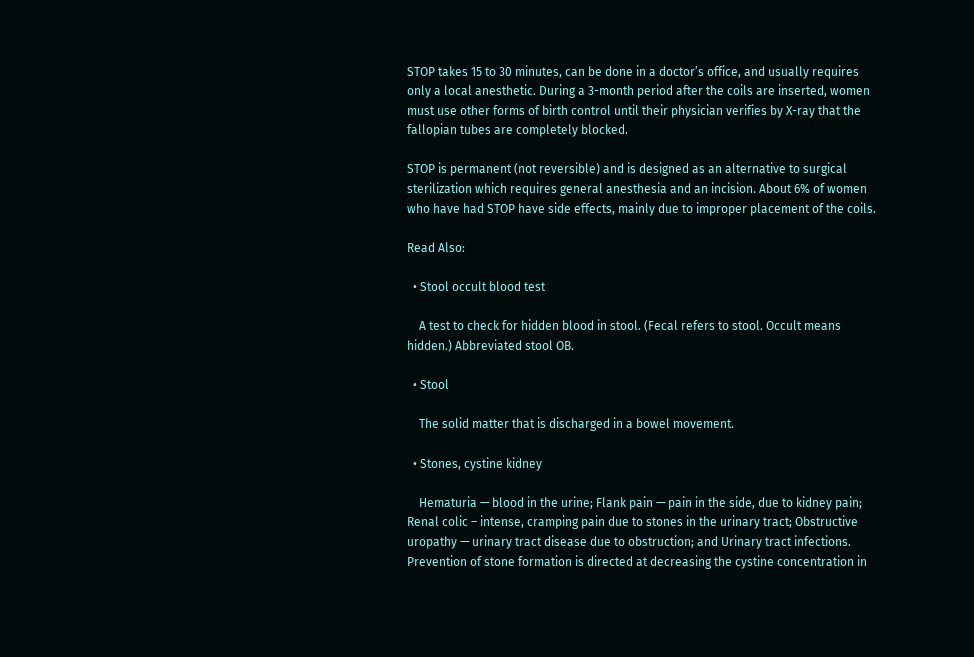STOP takes 15 to 30 minutes, can be done in a doctor’s office, and usually requires only a local anesthetic. During a 3-month period after the coils are inserted, women must use other forms of birth control until their physician verifies by X-ray that the fallopian tubes are completely blocked.

STOP is permanent (not reversible) and is designed as an alternative to surgical sterilization which requires general anesthesia and an incision. About 6% of women who have had STOP have side effects, mainly due to improper placement of the coils.

Read Also:

  • Stool occult blood test

    A test to check for hidden blood in stool. (Fecal refers to stool. Occult means hidden.) Abbreviated stool OB.

  • Stool

    The solid matter that is discharged in a bowel movement.

  • Stones, cystine kidney

    Hematuria — blood in the urine; Flank pain — pain in the side, due to kidney pain; Renal colic – intense, cramping pain due to stones in the urinary tract; Obstructive uropathy — urinary tract disease due to obstruction; and Urinary tract infections. Prevention of stone formation is directed at decreasing the cystine concentration in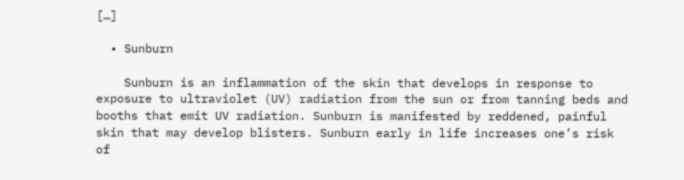[…]

  • Sunburn

    Sunburn is an inflammation of the skin that develops in response to exposure to ultraviolet (UV) radiation from the sun or from tanning beds and booths that emit UV radiation. Sunburn is manifested by reddened, painful skin that may develop blisters. Sunburn early in life increases one’s risk of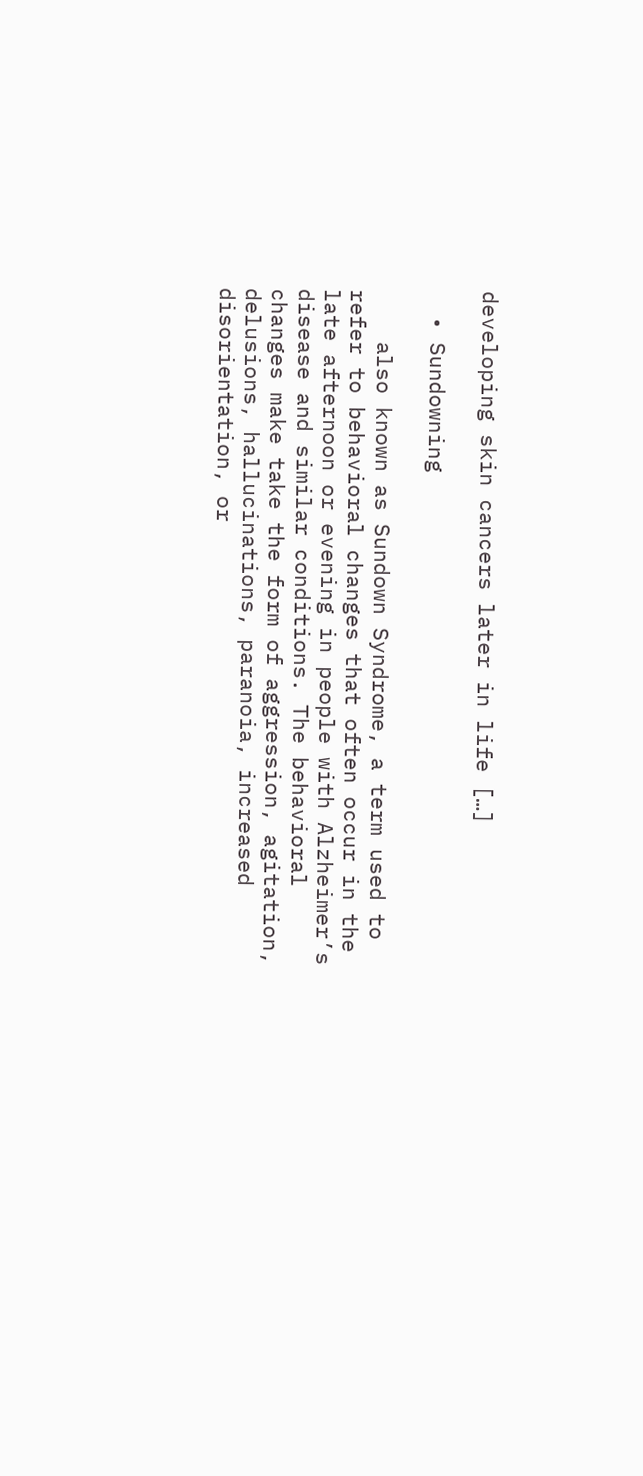developing skin cancers later in life […]

  • Sundowning

    also known as Sundown Syndrome, a term used to refer to behavioral changes that often occur in the late afternoon or evening in people with Alzheimer’s disease and similar conditions. The behavioral changes make take the form of aggression, agitation, delusions, hallucinations, paranoia, increased disorientation, or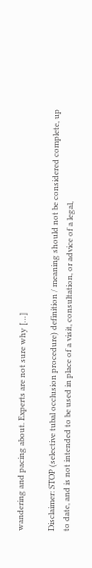wandering and pacing about. Experts are not sure why […]

Disclaimer: STOP (selective tubal occlusion procedure) definition / meaning should not be considered complete, up to date, and is not intended to be used in place of a visit, consultation, or advice of a legal,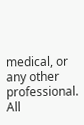medical, or any other professional. All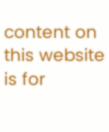content on this website is for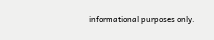informational purposes only.